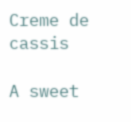Creme de cassis

A sweet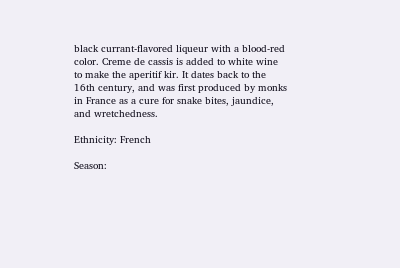black currant-flavored liqueur with a blood-red color. Creme de cassis is added to white wine to make the aperitif kir. It dates back to the 16th century, and was first produced by monks in France as a cure for snake bites, jaundice, and wretchedness.

Ethnicity: French

Season: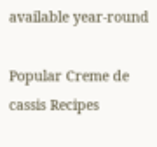available year-round

Popular Creme de cassis Recipes